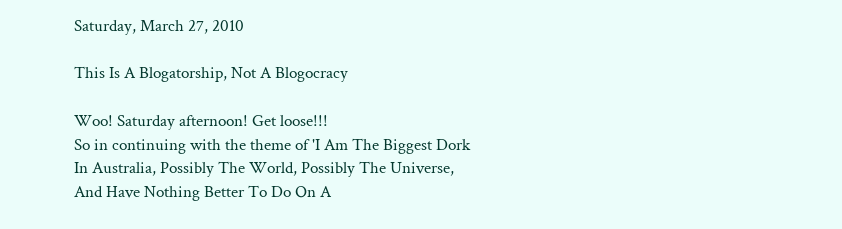Saturday, March 27, 2010

This Is A Blogatorship, Not A Blogocracy

Woo! Saturday afternoon! Get loose!!!
So in continuing with the theme of 'I Am The Biggest Dork In Australia, Possibly The World, Possibly The Universe, And Have Nothing Better To Do On A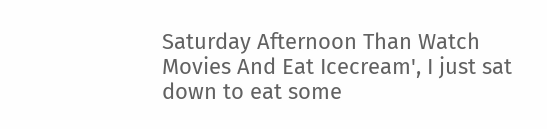Saturday Afternoon Than Watch Movies And Eat Icecream', I just sat down to eat some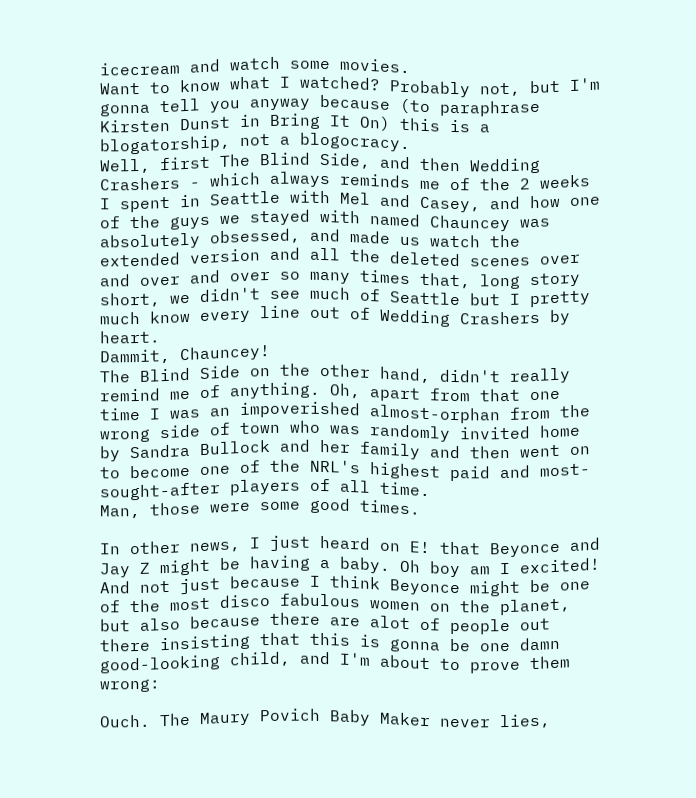icecream and watch some movies.
Want to know what I watched? Probably not, but I'm gonna tell you anyway because (to paraphrase Kirsten Dunst in Bring It On) this is a blogatorship, not a blogocracy.
Well, first The Blind Side, and then Wedding Crashers - which always reminds me of the 2 weeks I spent in Seattle with Mel and Casey, and how one of the guys we stayed with named Chauncey was absolutely obsessed, and made us watch the extended version and all the deleted scenes over and over and over so many times that, long story short, we didn't see much of Seattle but I pretty much know every line out of Wedding Crashers by heart.
Dammit, Chauncey!
The Blind Side on the other hand, didn't really remind me of anything. Oh, apart from that one time I was an impoverished almost-orphan from the wrong side of town who was randomly invited home by Sandra Bullock and her family and then went on to become one of the NRL's highest paid and most-sought-after players of all time.
Man, those were some good times.

In other news, I just heard on E! that Beyonce and Jay Z might be having a baby. Oh boy am I excited! And not just because I think Beyonce might be one of the most disco fabulous women on the planet, but also because there are alot of people out there insisting that this is gonna be one damn good-looking child, and I'm about to prove them wrong:

Ouch. The Maury Povich Baby Maker never lies,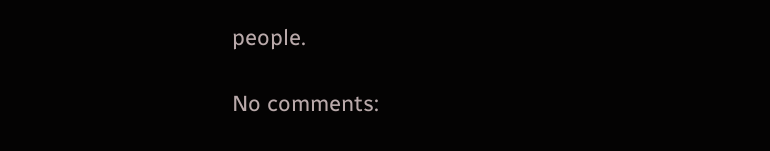people.

No comments: